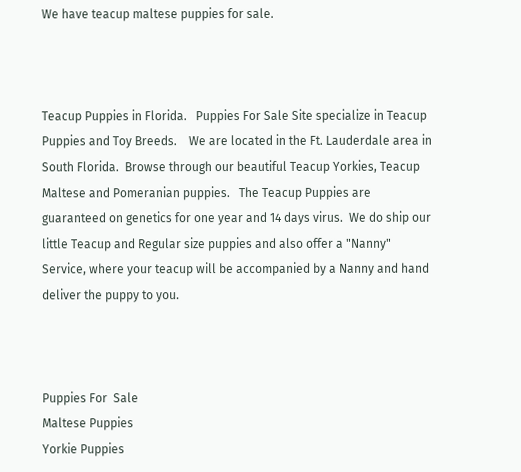We have teacup maltese puppies for sale.



Teacup Puppies in Florida.   Puppies For Sale Site specialize in Teacup Puppies and Toy Breeds.    We are located in the Ft. Lauderdale area in South Florida.  Browse through our beautiful Teacup Yorkies, Teacup Maltese and Pomeranian puppies.   The Teacup Puppies are guaranteed on genetics for one year and 14 days virus.  We do ship our little Teacup and Regular size puppies and also offer a "Nanny" Service, where your teacup will be accompanied by a Nanny and hand deliver the puppy to you.



Puppies For  Sale
Maltese Puppies
Yorkie Puppies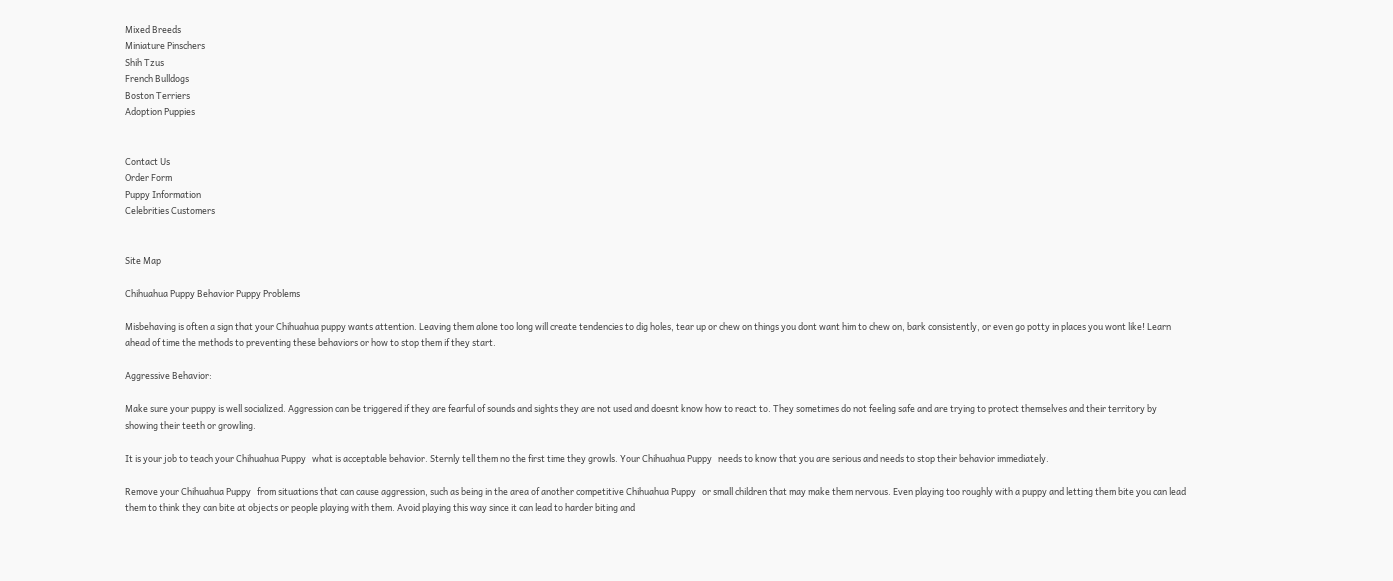Mixed Breeds
Miniature Pinschers
Shih Tzus
French Bulldogs
Boston Terriers
Adoption Puppies


Contact Us
Order Form
Puppy Information
Celebrities Customers


Site Map

Chihuahua Puppy Behavior Puppy Problems

Misbehaving is often a sign that your Chihuahua puppy wants attention. Leaving them alone too long will create tendencies to dig holes, tear up or chew on things you dont want him to chew on, bark consistently, or even go potty in places you wont like! Learn ahead of time the methods to preventing these behaviors or how to stop them if they start.

Aggressive Behavior:

Make sure your puppy is well socialized. Aggression can be triggered if they are fearful of sounds and sights they are not used and doesnt know how to react to. They sometimes do not feeling safe and are trying to protect themselves and their territory by showing their teeth or growling.

It is your job to teach your Chihuahua Puppy   what is acceptable behavior. Sternly tell them no the first time they growls. Your Chihuahua Puppy   needs to know that you are serious and needs to stop their behavior immediately.

Remove your Chihuahua Puppy   from situations that can cause aggression, such as being in the area of another competitive Chihuahua Puppy   or small children that may make them nervous. Even playing too roughly with a puppy and letting them bite you can lead them to think they can bite at objects or people playing with them. Avoid playing this way since it can lead to harder biting and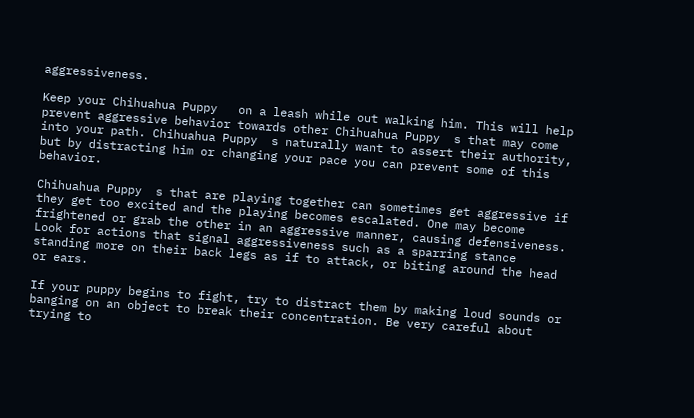aggressiveness.

Keep your Chihuahua Puppy   on a leash while out walking him. This will help prevent aggressive behavior towards other Chihuahua Puppy  s that may come into your path. Chihuahua Puppy  s naturally want to assert their authority, but by distracting him or changing your pace you can prevent some of this behavior.

Chihuahua Puppy  s that are playing together can sometimes get aggressive if they get too excited and the playing becomes escalated. One may become frightened or grab the other in an aggressive manner, causing defensiveness. Look for actions that signal aggressiveness such as a sparring stance standing more on their back legs as if to attack, or biting around the head or ears.

If your puppy begins to fight, try to distract them by making loud sounds or banging on an object to break their concentration. Be very careful about trying to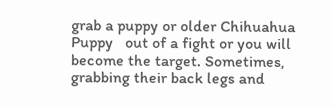grab a puppy or older Chihuahua Puppy   out of a fight or you will become the target. Sometimes, grabbing their back legs and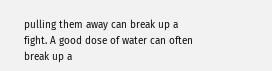pulling them away can break up a fight. A good dose of water can often break up a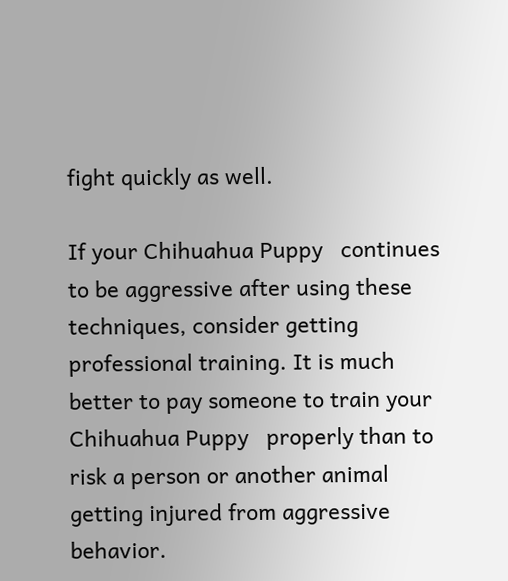fight quickly as well.

If your Chihuahua Puppy   continues to be aggressive after using these techniques, consider getting professional training. It is much better to pay someone to train your Chihuahua Puppy   properly than to risk a person or another animal getting injured from aggressive behavior.